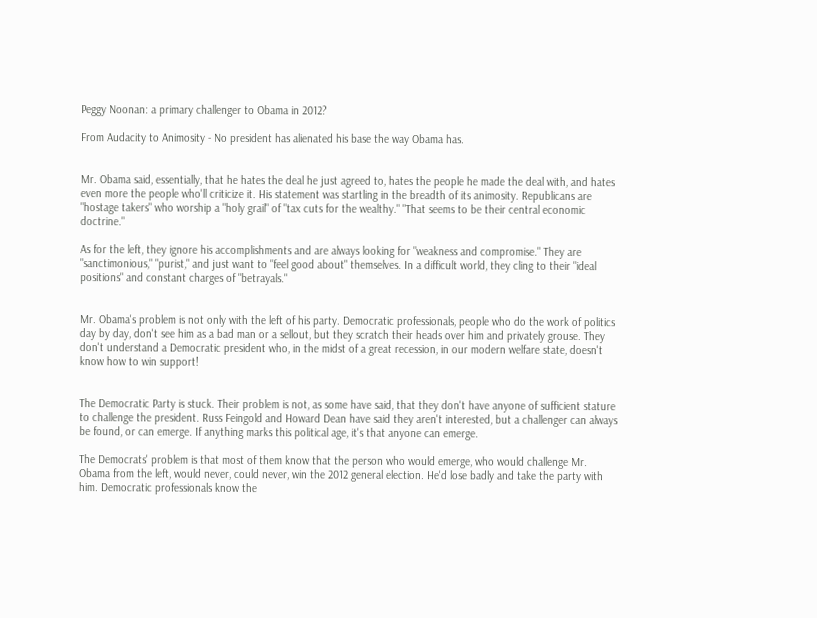Peggy Noonan: a primary challenger to Obama in 2012?

From Audacity to Animosity - No president has alienated his base the way Obama has.


Mr. Obama said, essentially, that he hates the deal he just agreed to, hates the people he made the deal with, and hates even more the people who'll criticize it. His statement was startling in the breadth of its animosity. Republicans are "hostage takers" who worship a "holy grail" of "tax cuts for the wealthy." "That seems to be their central economic doctrine."

As for the left, they ignore his accomplishments and are always looking for "weakness and compromise." They are "sanctimonious," "purist," and just want to "feel good about" themselves. In a difficult world, they cling to their "ideal positions" and constant charges of "betrayals."


Mr. Obama's problem is not only with the left of his party. Democratic professionals, people who do the work of politics day by day, don't see him as a bad man or a sellout, but they scratch their heads over him and privately grouse. They don't understand a Democratic president who, in the midst of a great recession, in our modern welfare state, doesn't know how to win support!


The Democratic Party is stuck. Their problem is not, as some have said, that they don't have anyone of sufficient stature to challenge the president. Russ Feingold and Howard Dean have said they aren't interested, but a challenger can always be found, or can emerge. If anything marks this political age, it's that anyone can emerge.

The Democrats' problem is that most of them know that the person who would emerge, who would challenge Mr. Obama from the left, would never, could never, win the 2012 general election. He'd lose badly and take the party with him. Democratic professionals know the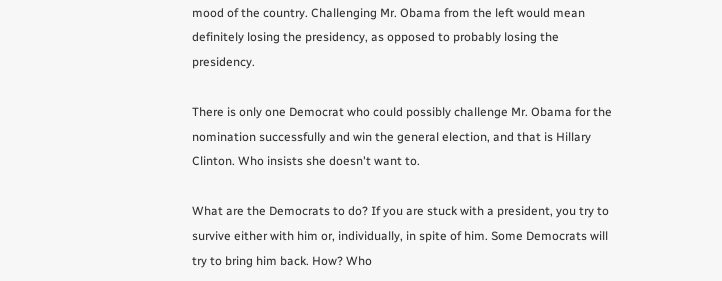mood of the country. Challenging Mr. Obama from the left would mean definitely losing the presidency, as opposed to probably losing the presidency.

There is only one Democrat who could possibly challenge Mr. Obama for the nomination successfully and win the general election, and that is Hillary Clinton. Who insists she doesn't want to.

What are the Democrats to do? If you are stuck with a president, you try to survive either with him or, individually, in spite of him. Some Democrats will try to bring him back. How? Who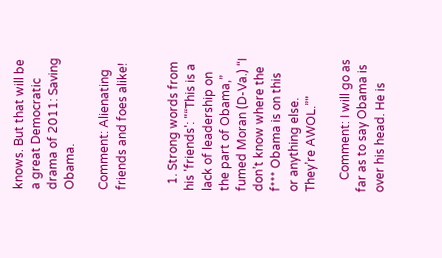knows. But that will be a great Democratic drama of 2011: Saving Obama.

Comment: Alienating friends and foes alike!


  1. Strong words from his 'friends': "“This is a lack of leadership on the part of Obama,” fumed Moran (D-Va.) “I don’t know where the f*** Obama is on this or anything else. They’re AWOL.”"

    Comment: I will go as far as to say Obama is over his head. He is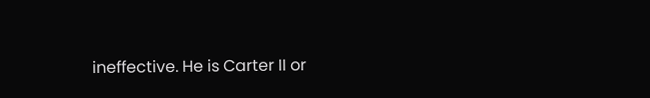ineffective. He is Carter II or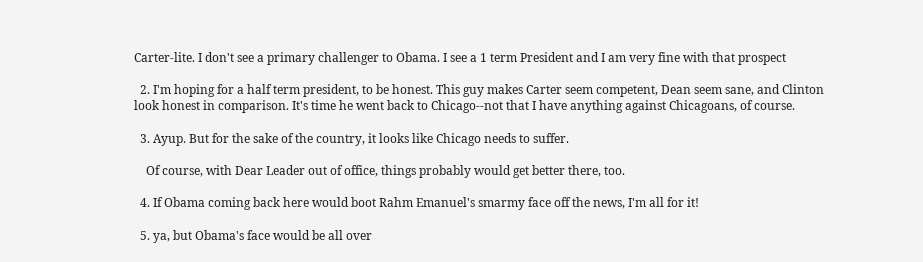Carter-lite. I don't see a primary challenger to Obama. I see a 1 term President and I am very fine with that prospect

  2. I'm hoping for a half term president, to be honest. This guy makes Carter seem competent, Dean seem sane, and Clinton look honest in comparison. It's time he went back to Chicago--not that I have anything against Chicagoans, of course.

  3. Ayup. But for the sake of the country, it looks like Chicago needs to suffer.

    Of course, with Dear Leader out of office, things probably would get better there, too.

  4. If Obama coming back here would boot Rahm Emanuel's smarmy face off the news, I'm all for it!

  5. ya, but Obama's face would be all over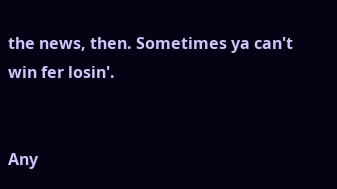the news, then. Sometimes ya can't win fer losin'.


Any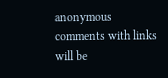anonymous comments with links will be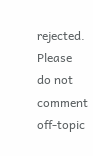rejected. Please do not comment off-topic